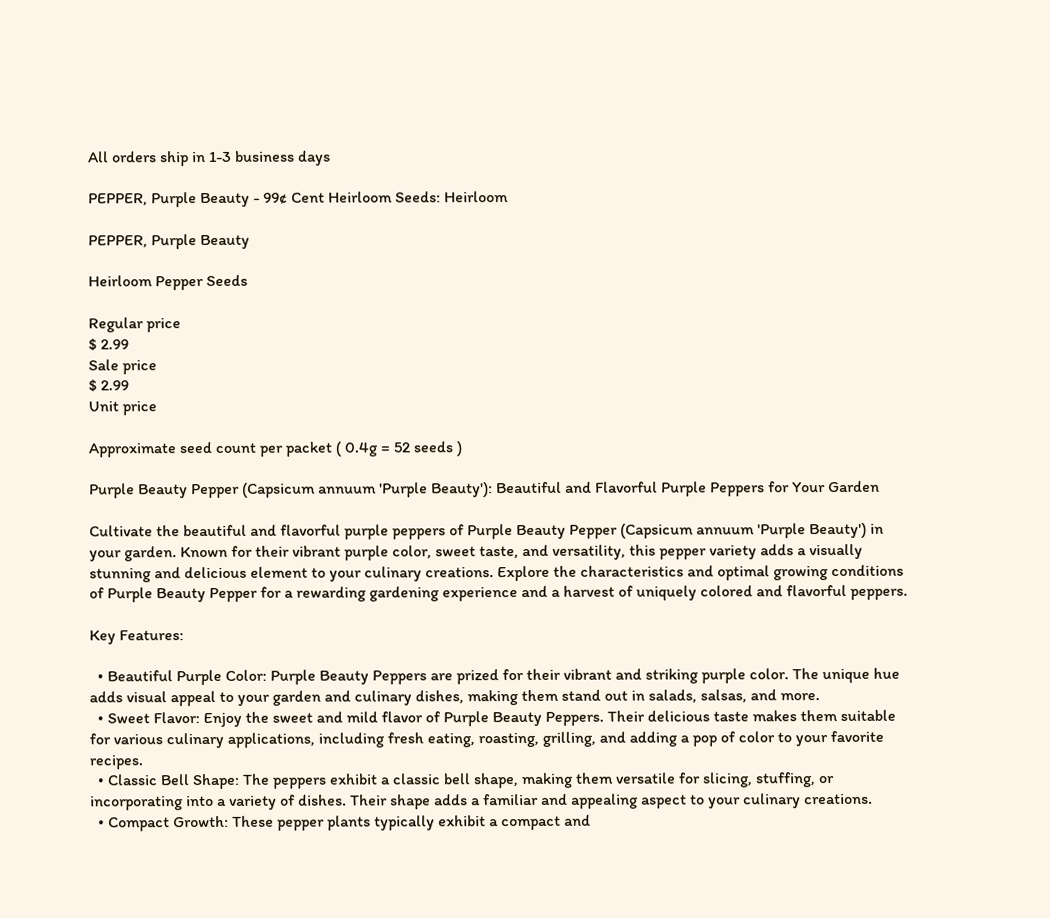All orders ship in 1-3 business days

PEPPER, Purple Beauty - 99¢ Cent Heirloom Seeds: Heirloom

PEPPER, Purple Beauty

Heirloom Pepper Seeds

Regular price
$ 2.99
Sale price
$ 2.99
Unit price

Approximate seed count per packet ( 0.4g = 52 seeds )

Purple Beauty Pepper (Capsicum annuum 'Purple Beauty'): Beautiful and Flavorful Purple Peppers for Your Garden

Cultivate the beautiful and flavorful purple peppers of Purple Beauty Pepper (Capsicum annuum 'Purple Beauty') in your garden. Known for their vibrant purple color, sweet taste, and versatility, this pepper variety adds a visually stunning and delicious element to your culinary creations. Explore the characteristics and optimal growing conditions of Purple Beauty Pepper for a rewarding gardening experience and a harvest of uniquely colored and flavorful peppers.

Key Features:

  • Beautiful Purple Color: Purple Beauty Peppers are prized for their vibrant and striking purple color. The unique hue adds visual appeal to your garden and culinary dishes, making them stand out in salads, salsas, and more.
  • Sweet Flavor: Enjoy the sweet and mild flavor of Purple Beauty Peppers. Their delicious taste makes them suitable for various culinary applications, including fresh eating, roasting, grilling, and adding a pop of color to your favorite recipes.
  • Classic Bell Shape: The peppers exhibit a classic bell shape, making them versatile for slicing, stuffing, or incorporating into a variety of dishes. Their shape adds a familiar and appealing aspect to your culinary creations.
  • Compact Growth: These pepper plants typically exhibit a compact and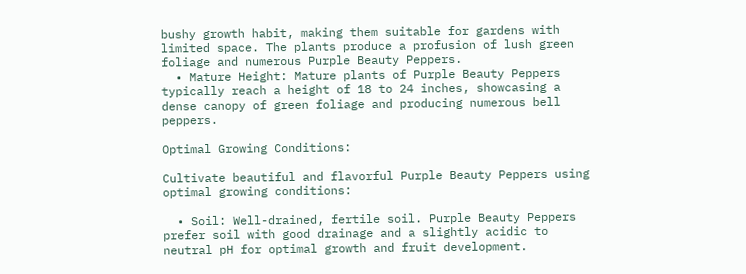bushy growth habit, making them suitable for gardens with limited space. The plants produce a profusion of lush green foliage and numerous Purple Beauty Peppers.
  • Mature Height: Mature plants of Purple Beauty Peppers typically reach a height of 18 to 24 inches, showcasing a dense canopy of green foliage and producing numerous bell peppers.

Optimal Growing Conditions:

Cultivate beautiful and flavorful Purple Beauty Peppers using optimal growing conditions:

  • Soil: Well-drained, fertile soil. Purple Beauty Peppers prefer soil with good drainage and a slightly acidic to neutral pH for optimal growth and fruit development.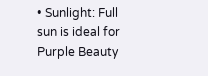• Sunlight: Full sun is ideal for Purple Beauty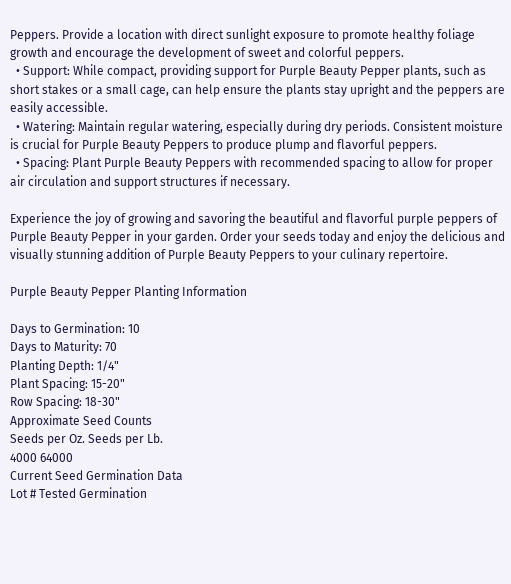Peppers. Provide a location with direct sunlight exposure to promote healthy foliage growth and encourage the development of sweet and colorful peppers.
  • Support: While compact, providing support for Purple Beauty Pepper plants, such as short stakes or a small cage, can help ensure the plants stay upright and the peppers are easily accessible.
  • Watering: Maintain regular watering, especially during dry periods. Consistent moisture is crucial for Purple Beauty Peppers to produce plump and flavorful peppers.
  • Spacing: Plant Purple Beauty Peppers with recommended spacing to allow for proper air circulation and support structures if necessary.

Experience the joy of growing and savoring the beautiful and flavorful purple peppers of Purple Beauty Pepper in your garden. Order your seeds today and enjoy the delicious and visually stunning addition of Purple Beauty Peppers to your culinary repertoire.

Purple Beauty Pepper Planting Information

Days to Germination: 10
Days to Maturity: 70
Planting Depth: 1/4"
Plant Spacing: 15-20"
Row Spacing: 18-30"
Approximate Seed Counts
Seeds per Oz. Seeds per Lb.
4000 64000
Current Seed Germination Data
Lot # Tested Germination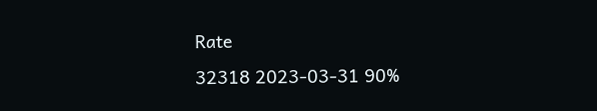Rate
32318 2023-03-31 90%